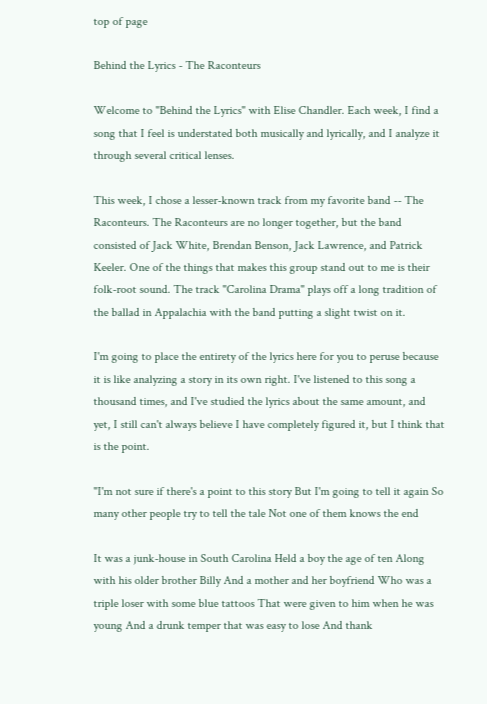top of page

Behind the Lyrics - The Raconteurs

Welcome to "Behind the Lyrics" with Elise Chandler. Each week, I find a song that I feel is understated both musically and lyrically, and I analyze it through several critical lenses.

This week, I chose a lesser-known track from my favorite band -- The Raconteurs. The Raconteurs are no longer together, but the band consisted of Jack White, Brendan Benson, Jack Lawrence, and Patrick Keeler. One of the things that makes this group stand out to me is their folk-root sound. The track "Carolina Drama" plays off a long tradition of the ballad in Appalachia with the band putting a slight twist on it.

I'm going to place the entirety of the lyrics here for you to peruse because it is like analyzing a story in its own right. I've listened to this song a thousand times, and I've studied the lyrics about the same amount, and yet, I still can't always believe I have completely figured it, but I think that is the point.

"I'm not sure if there's a point to this story But I'm going to tell it again So many other people try to tell the tale Not one of them knows the end

It was a junk-house in South Carolina Held a boy the age of ten Along with his older brother Billy And a mother and her boyfriend Who was a triple loser with some blue tattoos That were given to him when he was young And a drunk temper that was easy to lose And thank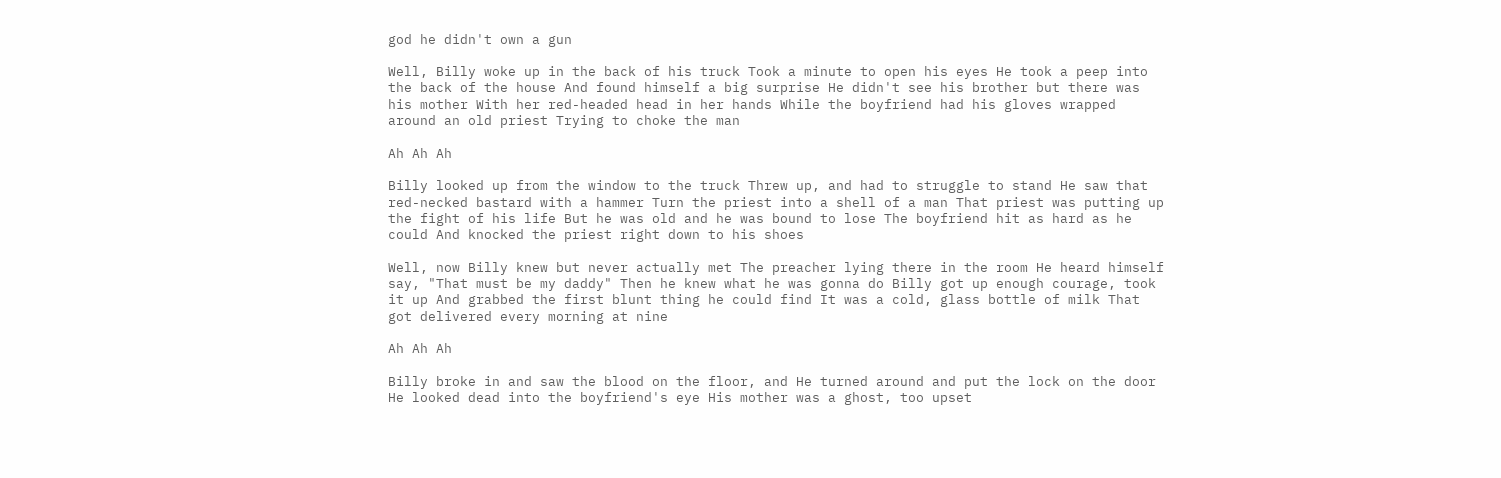god he didn't own a gun

Well, Billy woke up in the back of his truck Took a minute to open his eyes He took a peep into the back of the house And found himself a big surprise He didn't see his brother but there was his mother With her red-headed head in her hands While the boyfriend had his gloves wrapped around an old priest Trying to choke the man

Ah Ah Ah

Billy looked up from the window to the truck Threw up, and had to struggle to stand He saw that red-necked bastard with a hammer Turn the priest into a shell of a man That priest was putting up the fight of his life But he was old and he was bound to lose The boyfriend hit as hard as he could And knocked the priest right down to his shoes

Well, now Billy knew but never actually met The preacher lying there in the room He heard himself say, "That must be my daddy" Then he knew what he was gonna do Billy got up enough courage, took it up And grabbed the first blunt thing he could find It was a cold, glass bottle of milk That got delivered every morning at nine

Ah Ah Ah

Billy broke in and saw the blood on the floor, and He turned around and put the lock on the door He looked dead into the boyfriend's eye His mother was a ghost, too upset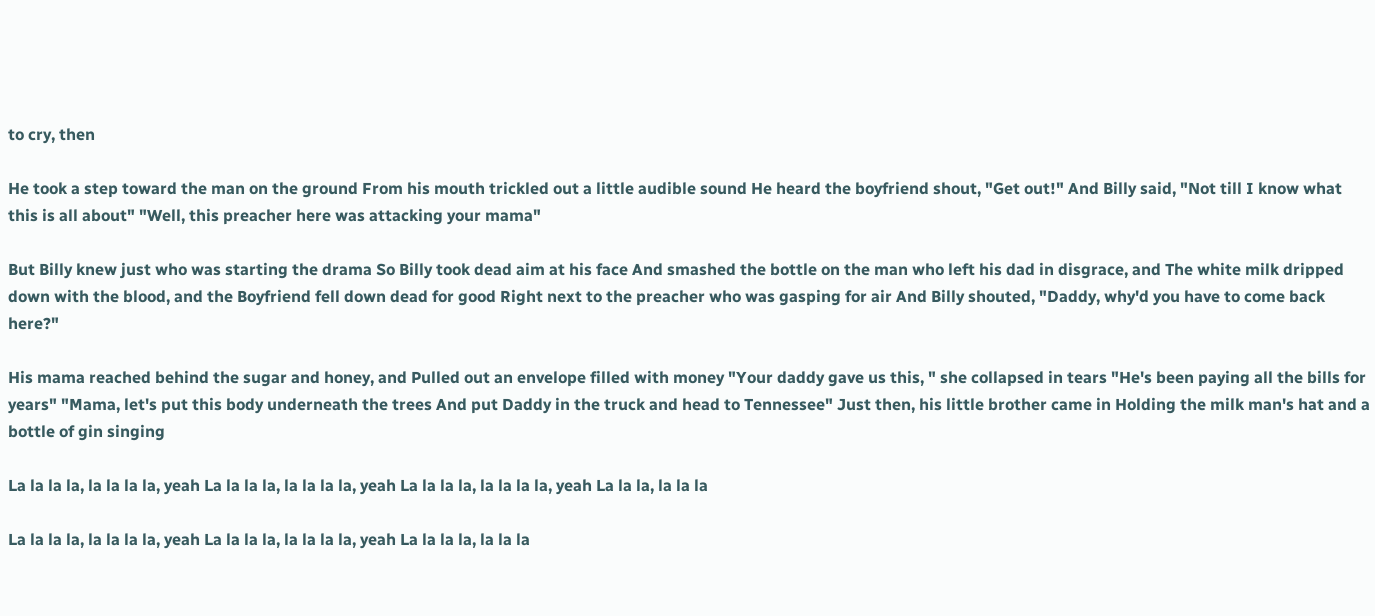to cry, then

He took a step toward the man on the ground From his mouth trickled out a little audible sound He heard the boyfriend shout, "Get out!" And Billy said, "Not till I know what this is all about" "Well, this preacher here was attacking your mama"

But Billy knew just who was starting the drama So Billy took dead aim at his face And smashed the bottle on the man who left his dad in disgrace, and The white milk dripped down with the blood, and the Boyfriend fell down dead for good Right next to the preacher who was gasping for air And Billy shouted, "Daddy, why'd you have to come back here?"

His mama reached behind the sugar and honey, and Pulled out an envelope filled with money "Your daddy gave us this, " she collapsed in tears "He's been paying all the bills for years" "Mama, let's put this body underneath the trees And put Daddy in the truck and head to Tennessee" Just then, his little brother came in Holding the milk man's hat and a bottle of gin singing

La la la la, la la la la, yeah La la la la, la la la la, yeah La la la la, la la la la, yeah La la la, la la la

La la la la, la la la la, yeah La la la la, la la la la, yeah La la la la, la la la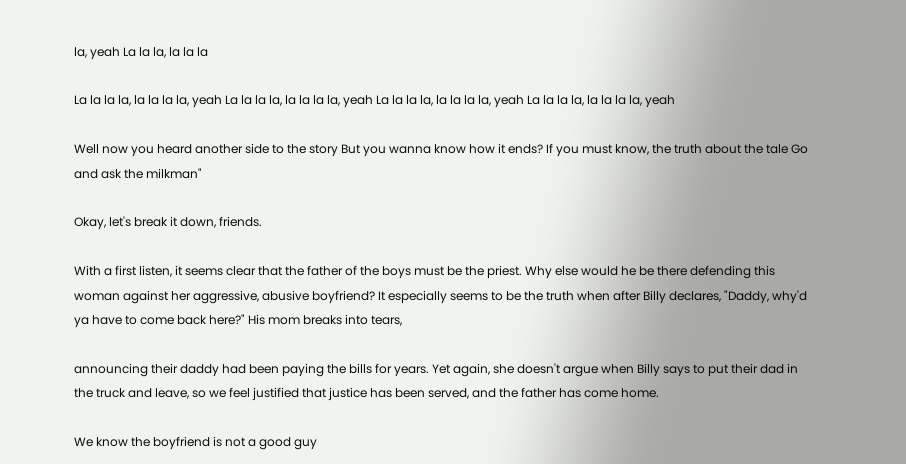la, yeah La la la, la la la

La la la la, la la la la, yeah La la la la, la la la la, yeah La la la la, la la la la, yeah La la la la, la la la la, yeah

Well now you heard another side to the story But you wanna know how it ends? If you must know, the truth about the tale Go and ask the milkman"

Okay, let's break it down, friends.

With a first listen, it seems clear that the father of the boys must be the priest. Why else would he be there defending this woman against her aggressive, abusive boyfriend? It especially seems to be the truth when after Billy declares, "Daddy, why'd ya have to come back here?" His mom breaks into tears,

announcing their daddy had been paying the bills for years. Yet again, she doesn't argue when Billy says to put their dad in the truck and leave, so we feel justified that justice has been served, and the father has come home.

We know the boyfriend is not a good guy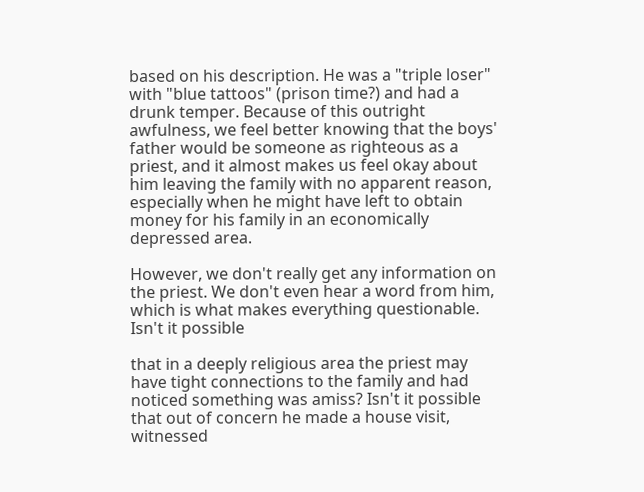based on his description. He was a "triple loser" with "blue tattoos" (prison time?) and had a drunk temper. Because of this outright awfulness, we feel better knowing that the boys' father would be someone as righteous as a priest, and it almost makes us feel okay about him leaving the family with no apparent reason, especially when he might have left to obtain money for his family in an economically depressed area.

However, we don't really get any information on the priest. We don't even hear a word from him, which is what makes everything questionable. Isn't it possible

that in a deeply religious area the priest may have tight connections to the family and had noticed something was amiss? Isn't it possible that out of concern he made a house visit, witnessed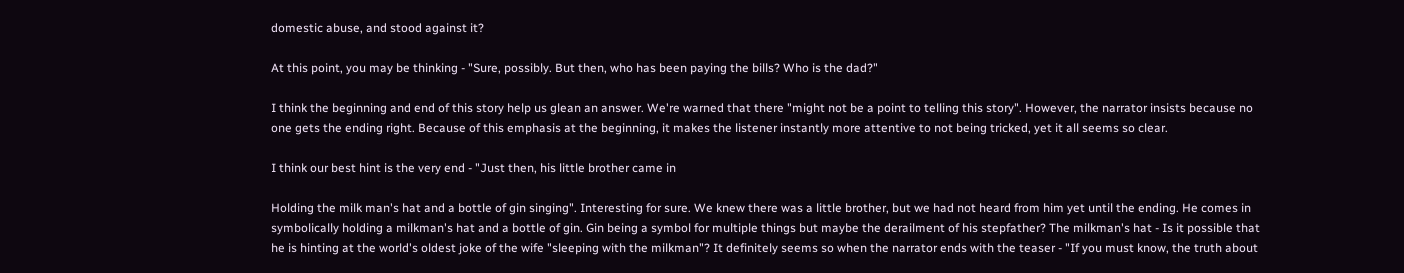domestic abuse, and stood against it?

At this point, you may be thinking - "Sure, possibly. But then, who has been paying the bills? Who is the dad?"

I think the beginning and end of this story help us glean an answer. We're warned that there "might not be a point to telling this story". However, the narrator insists because no one gets the ending right. Because of this emphasis at the beginning, it makes the listener instantly more attentive to not being tricked, yet it all seems so clear.

I think our best hint is the very end - "Just then, his little brother came in

Holding the milk man's hat and a bottle of gin singing". Interesting for sure. We knew there was a little brother, but we had not heard from him yet until the ending. He comes in symbolically holding a milkman's hat and a bottle of gin. Gin being a symbol for multiple things but maybe the derailment of his stepfather? The milkman's hat - Is it possible that he is hinting at the world's oldest joke of the wife "sleeping with the milkman"? It definitely seems so when the narrator ends with the teaser - "If you must know, the truth about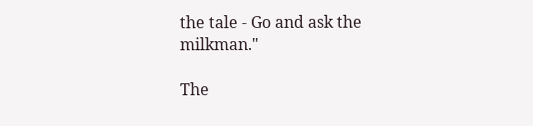the tale - Go and ask the milkman."

The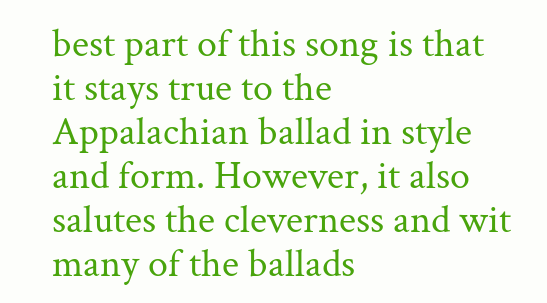best part of this song is that it stays true to the Appalachian ballad in style and form. However, it also salutes the cleverness and wit many of the ballads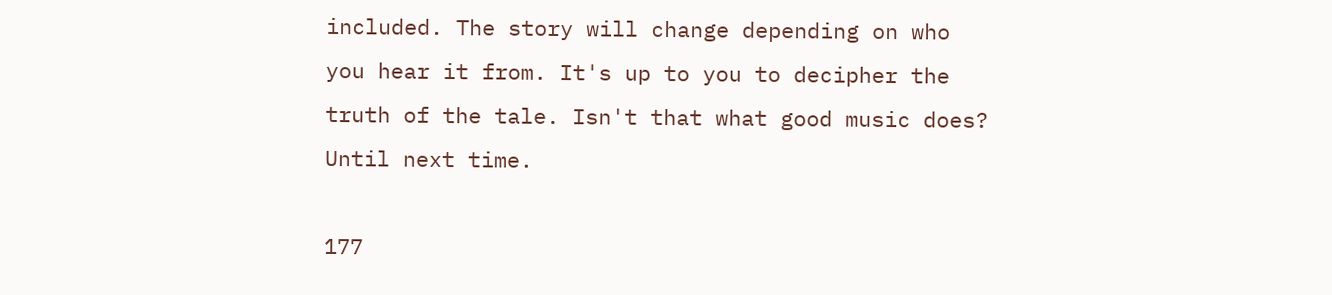included. The story will change depending on who you hear it from. It's up to you to decipher the truth of the tale. Isn't that what good music does? Until next time.

177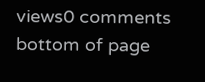views0 comments
bottom of page